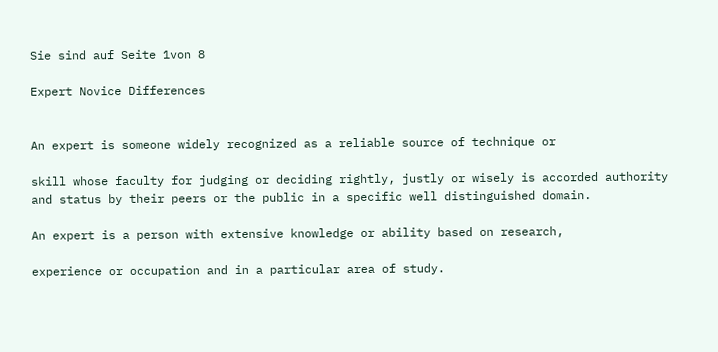Sie sind auf Seite 1von 8

Expert Novice Differences


An expert is someone widely recognized as a reliable source of technique or

skill whose faculty for judging or deciding rightly, justly or wisely is accorded authority and status by their peers or the public in a specific well distinguished domain.

An expert is a person with extensive knowledge or ability based on research,

experience or occupation and in a particular area of study.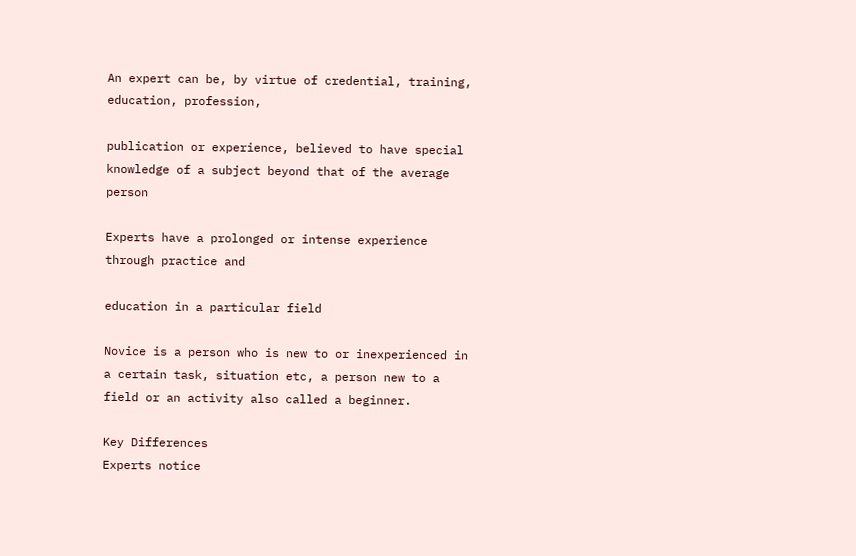An expert can be, by virtue of credential, training, education, profession,

publication or experience, believed to have special knowledge of a subject beyond that of the average person

Experts have a prolonged or intense experience through practice and

education in a particular field

Novice is a person who is new to or inexperienced in a certain task, situation etc, a person new to a field or an activity also called a beginner.

Key Differences
Experts notice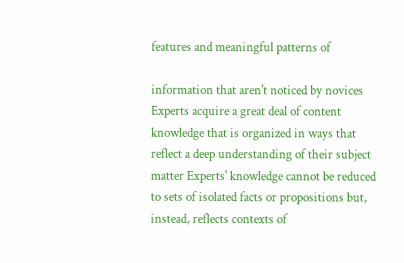features and meaningful patterns of

information that aren't noticed by novices Experts acquire a great deal of content knowledge that is organized in ways that reflect a deep understanding of their subject matter Experts' knowledge cannot be reduced to sets of isolated facts or propositions but, instead, reflects contexts of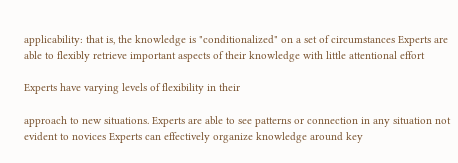applicability: that is, the knowledge is "conditionalized" on a set of circumstances Experts are able to flexibly retrieve important aspects of their knowledge with little attentional effort

Experts have varying levels of flexibility in their

approach to new situations. Experts are able to see patterns or connection in any situation not evident to novices Experts can effectively organize knowledge around key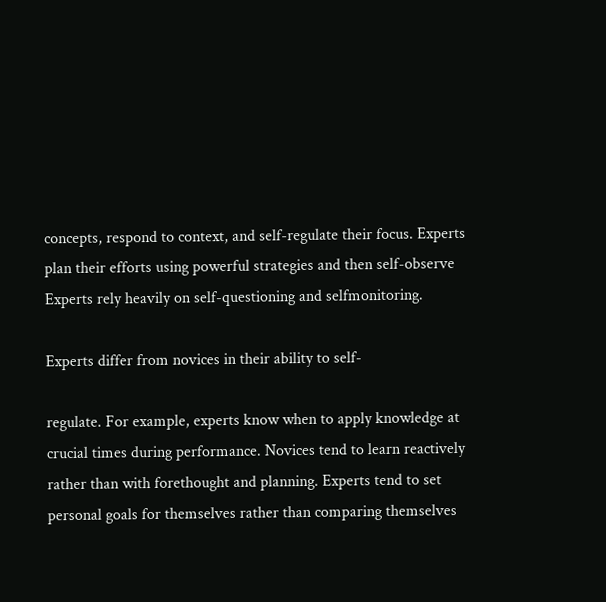concepts, respond to context, and self-regulate their focus. Experts plan their efforts using powerful strategies and then self-observe Experts rely heavily on self-questioning and selfmonitoring.

Experts differ from novices in their ability to self-

regulate. For example, experts know when to apply knowledge at crucial times during performance. Novices tend to learn reactively rather than with forethought and planning. Experts tend to set personal goals for themselves rather than comparing themselves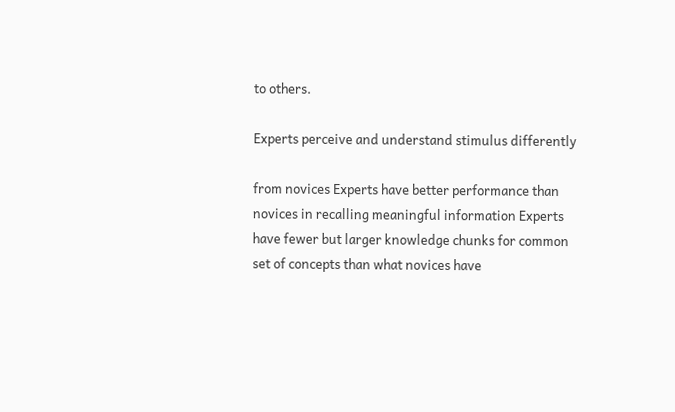to others.

Experts perceive and understand stimulus differently

from novices Experts have better performance than novices in recalling meaningful information Experts have fewer but larger knowledge chunks for common set of concepts than what novices have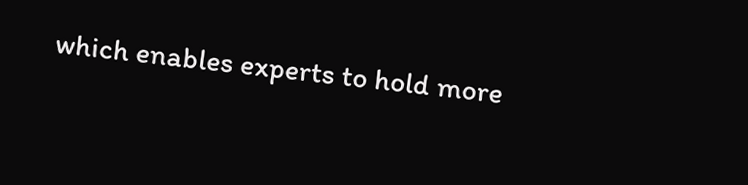which enables experts to hold more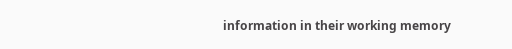information in their working memory